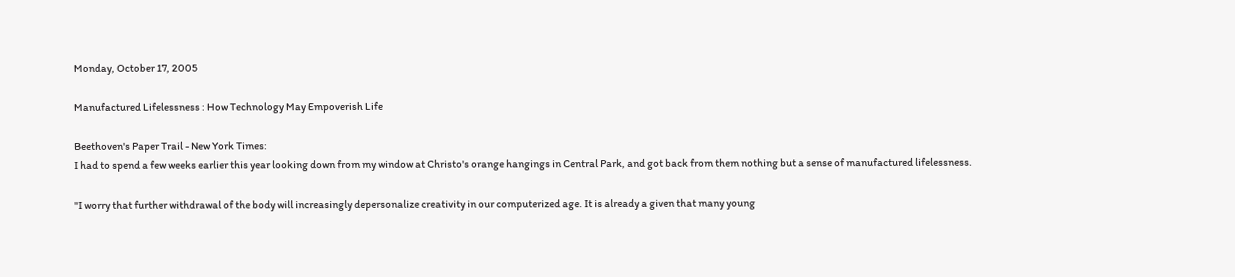Monday, October 17, 2005

Manufactured Lifelessness : How Technology May Empoverish Life

Beethoven's Paper Trail - New York Times:
I had to spend a few weeks earlier this year looking down from my window at Christo's orange hangings in Central Park, and got back from them nothing but a sense of manufactured lifelessness.

"I worry that further withdrawal of the body will increasingly depersonalize creativity in our computerized age. It is already a given that many young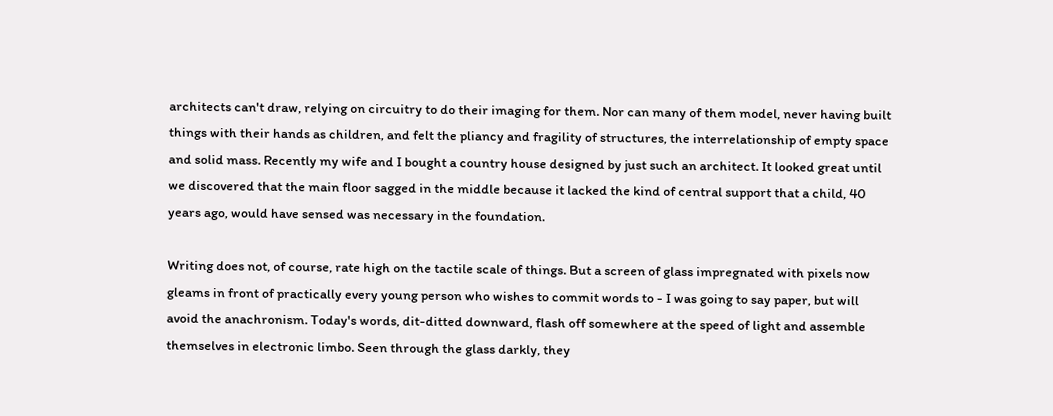architects can't draw, relying on circuitry to do their imaging for them. Nor can many of them model, never having built things with their hands as children, and felt the pliancy and fragility of structures, the interrelationship of empty space and solid mass. Recently my wife and I bought a country house designed by just such an architect. It looked great until we discovered that the main floor sagged in the middle because it lacked the kind of central support that a child, 40 years ago, would have sensed was necessary in the foundation.

Writing does not, of course, rate high on the tactile scale of things. But a screen of glass impregnated with pixels now gleams in front of practically every young person who wishes to commit words to - I was going to say paper, but will avoid the anachronism. Today's words, dit-ditted downward, flash off somewhere at the speed of light and assemble themselves in electronic limbo. Seen through the glass darkly, they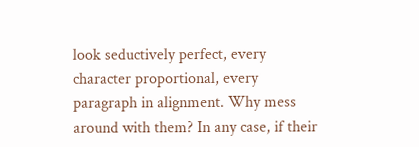look seductively perfect, every character proportional, every paragraph in alignment. Why mess around with them? In any case, if their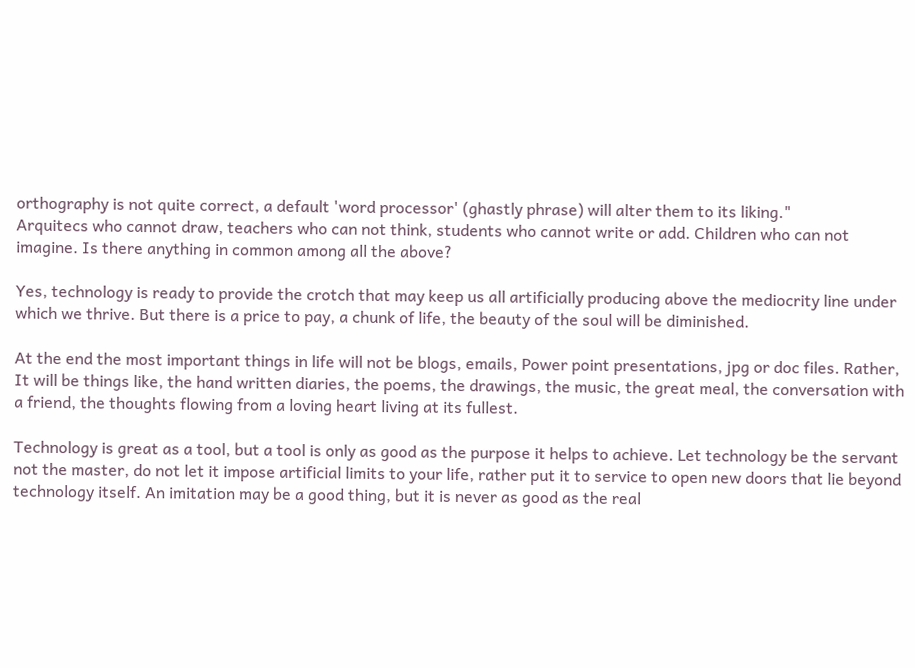orthography is not quite correct, a default 'word processor' (ghastly phrase) will alter them to its liking."
Arquitecs who cannot draw, teachers who can not think, students who cannot write or add. Children who can not imagine. Is there anything in common among all the above?

Yes, technology is ready to provide the crotch that may keep us all artificially producing above the mediocrity line under which we thrive. But there is a price to pay, a chunk of life, the beauty of the soul will be diminished.

At the end the most important things in life will not be blogs, emails, Power point presentations, jpg or doc files. Rather, It will be things like, the hand written diaries, the poems, the drawings, the music, the great meal, the conversation with a friend, the thoughts flowing from a loving heart living at its fullest.

Technology is great as a tool, but a tool is only as good as the purpose it helps to achieve. Let technology be the servant not the master, do not let it impose artificial limits to your life, rather put it to service to open new doors that lie beyond technology itself. An imitation may be a good thing, but it is never as good as the real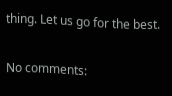thing. Let us go for the best.

No comments: